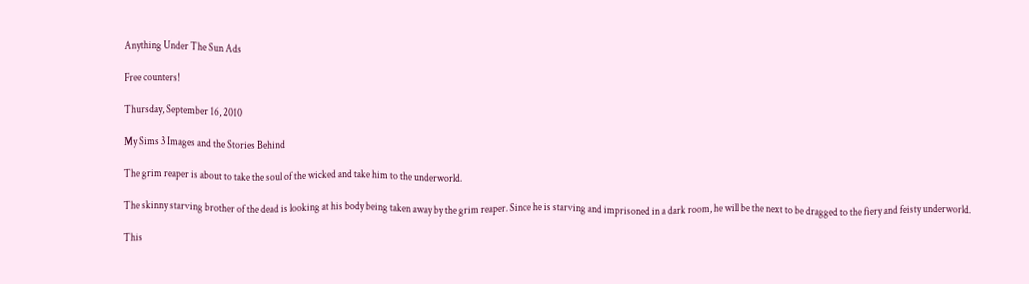Anything Under The Sun Ads

Free counters!

Thursday, September 16, 2010

My Sims 3 Images and the Stories Behind

The grim reaper is about to take the soul of the wicked and take him to the underworld.

The skinny starving brother of the dead is looking at his body being taken away by the grim reaper. Since he is starving and imprisoned in a dark room, he will be the next to be dragged to the fiery and feisty underworld.

This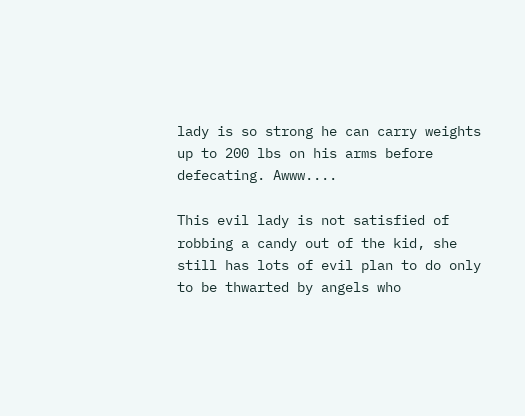lady is so strong he can carry weights up to 200 lbs on his arms before defecating. Awww....

This evil lady is not satisfied of robbing a candy out of the kid, she still has lots of evil plan to do only to be thwarted by angels who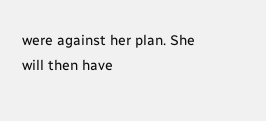were against her plan. She will then have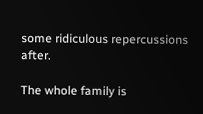some ridiculous repercussions after.

The whole family is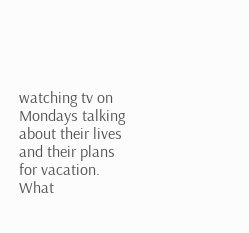watching tv on Mondays talking about their lives and their plans for vacation. What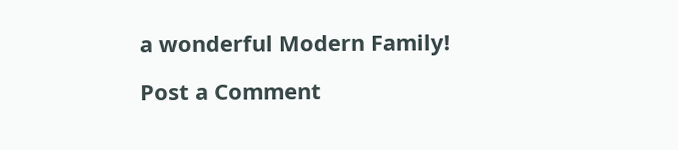a wonderful Modern Family!

Post a Comment